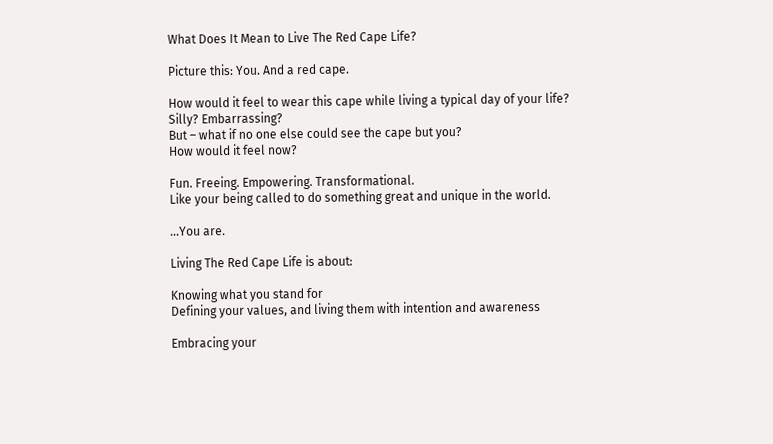What Does It Mean to Live The Red Cape Life?

Picture this: You. And a red cape.

How would it feel to wear this cape while living a typical day of your life?
Silly? Embarrassing?
But – what if no one else could see the cape but you?
How would it feel now?

Fun. Freeing. Empowering. Transformational.
Like your being called to do something great and unique in the world.

…You are.

Living The Red Cape Life is about:

Knowing what you stand for
Defining your values, and living them with intention and awareness

Embracing your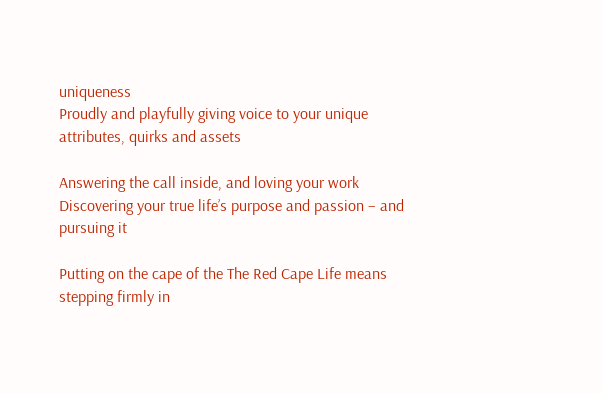uniqueness
Proudly and playfully giving voice to your unique attributes, quirks and assets

Answering the call inside, and loving your work
Discovering your true life’s purpose and passion – and pursuing it

Putting on the cape of the The Red Cape Life means stepping firmly in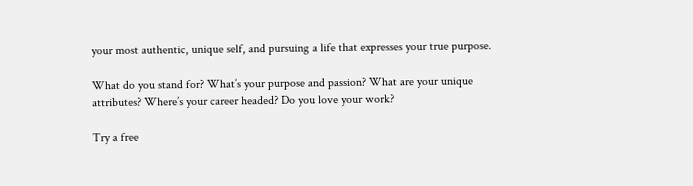your most authentic, unique self, and pursuing a life that expresses your true purpose.

What do you stand for? What’s your purpose and passion? What are your unique attributes? Where’s your career headed? Do you love your work?

Try a free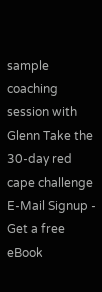sample coaching session with Glenn Take the 30-day red cape challenge E-Mail Signup - Get a free eBook